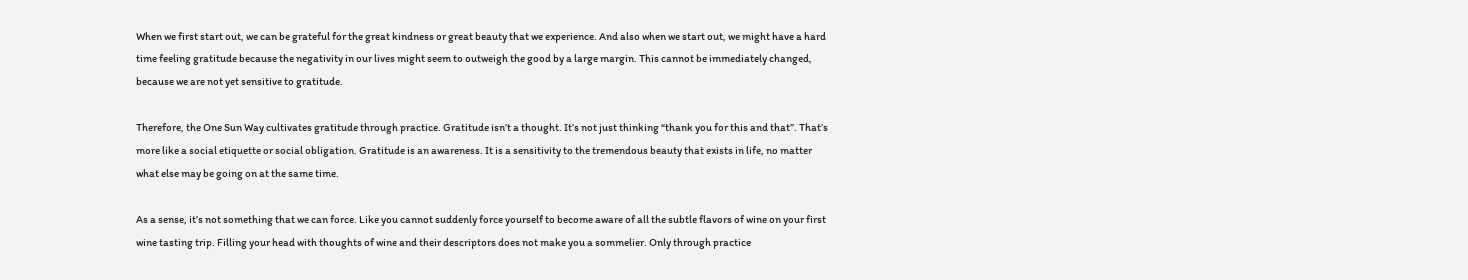When we first start out, we can be grateful for the great kindness or great beauty that we experience. And also when we start out, we might have a hard time feeling gratitude because the negativity in our lives might seem to outweigh the good by a large margin. This cannot be immediately changed, because we are not yet sensitive to gratitude.

Therefore, the One Sun Way cultivates gratitude through practice. Gratitude isn’t a thought. It’s not just thinking “thank you for this and that”. That’s more like a social etiquette or social obligation. Gratitude is an awareness. It is a sensitivity to the tremendous beauty that exists in life, no matter what else may be going on at the same time.

As a sense, it’s not something that we can force. Like you cannot suddenly force yourself to become aware of all the subtle flavors of wine on your first wine tasting trip. Filling your head with thoughts of wine and their descriptors does not make you a sommelier. Only through practice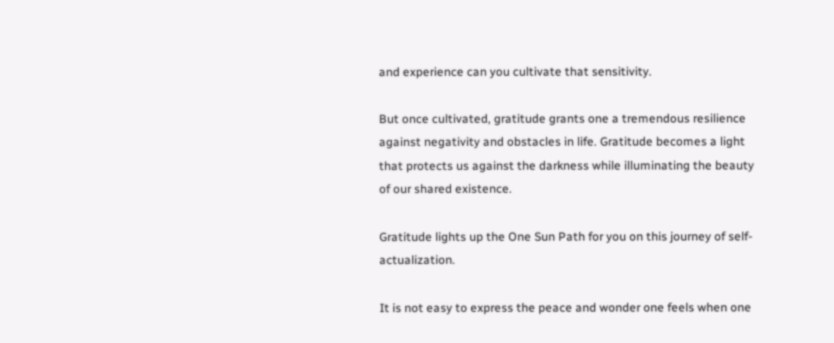and experience can you cultivate that sensitivity.

But once cultivated, gratitude grants one a tremendous resilience against negativity and obstacles in life. Gratitude becomes a light that protects us against the darkness while illuminating the beauty of our shared existence.

Gratitude lights up the One Sun Path for you on this journey of self-actualization.

It is not easy to express the peace and wonder one feels when one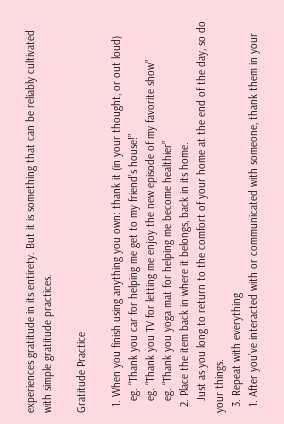experiences gratitude in its entirety. But it is something that can be reliably cultivated with simple gratitude practices.

Gratitude Practice

  1. When you finish using anything you own: thank it (in your thought, or out loud)
    eg. “Thank you car for helping me get to my friend’s house!”
    eg. “Thank you TV for letting me enjoy the new episode of my favorite show”
    eg. “Thank you yoga mat for helping me become healthier”
  2. Place the item back in where it belongs, back in its home.
    Just as you long to return to the comfort of your home at the end of the day, so do your things.
  3. Repeat with everything
  1. After you’ve interacted with or communicated with someone, thank them in your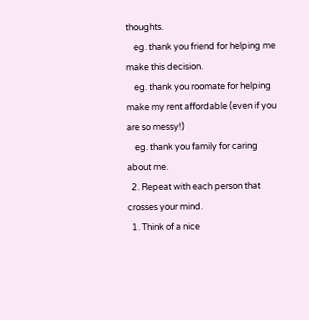thoughts.
    eg. thank you friend for helping me make this decision.
    eg. thank you roomate for helping make my rent affordable (even if you are so messy!)
    eg. thank you family for caring about me.
  2. Repeat with each person that crosses your mind.
  1. Think of a nice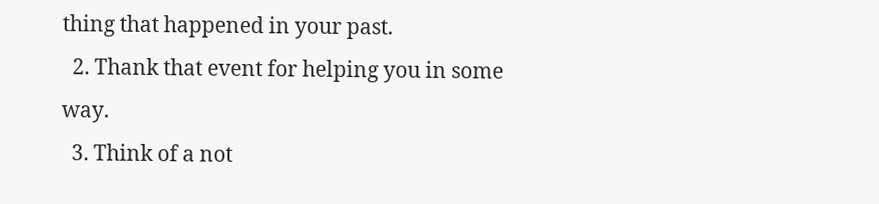thing that happened in your past.
  2. Thank that event for helping you in some way.
  3. Think of a not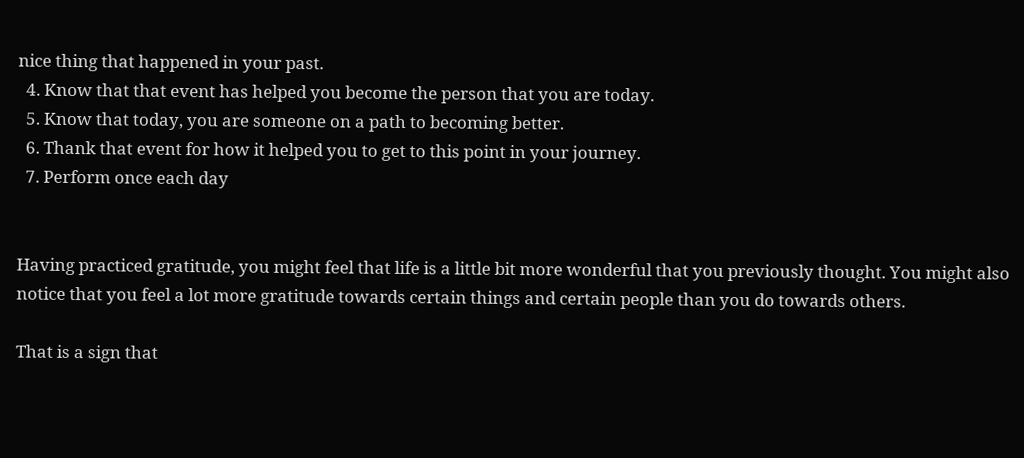nice thing that happened in your past.
  4. Know that that event has helped you become the person that you are today.
  5. Know that today, you are someone on a path to becoming better.
  6. Thank that event for how it helped you to get to this point in your journey.
  7. Perform once each day


Having practiced gratitude, you might feel that life is a little bit more wonderful that you previously thought. You might also notice that you feel a lot more gratitude towards certain things and certain people than you do towards others.

That is a sign that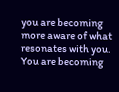you are becoming more aware of what resonates with you. You are becoming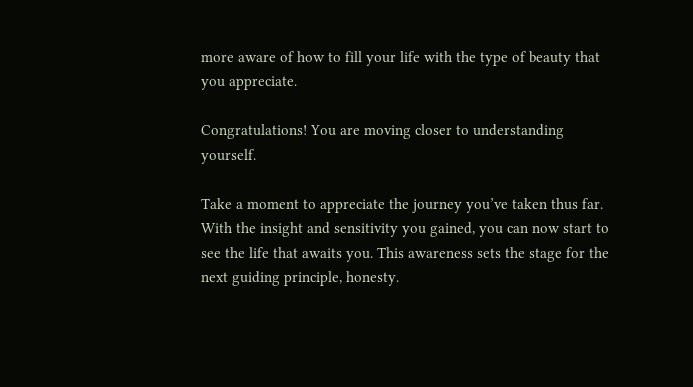more aware of how to fill your life with the type of beauty that you appreciate.

Congratulations! You are moving closer to understanding yourself.

Take a moment to appreciate the journey you’ve taken thus far. With the insight and sensitivity you gained, you can now start to see the life that awaits you. This awareness sets the stage for the next guiding principle, honesty.